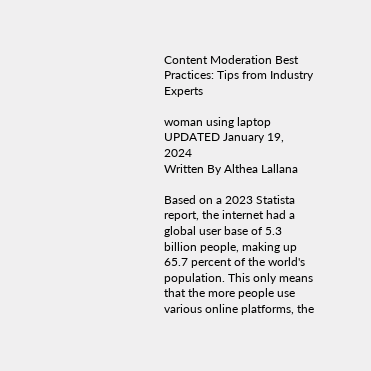Content Moderation Best Practices: Tips from Industry Experts

woman using laptop
UPDATED January 19, 2024
Written By Althea Lallana

Based on a 2023 Statista report, the internet had a global user base of 5.3 billion people, making up 65.7 percent of the world's population. This only means that the more people use various online platforms, the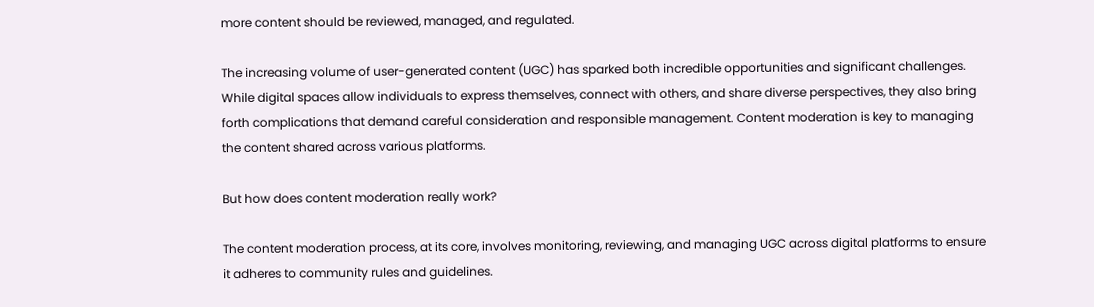more content should be reviewed, managed, and regulated.

The increasing volume of user-generated content (UGC) has sparked both incredible opportunities and significant challenges. While digital spaces allow individuals to express themselves, connect with others, and share diverse perspectives, they also bring forth complications that demand careful consideration and responsible management. Content moderation is key to managing the content shared across various platforms.

But how does content moderation really work?

The content moderation process, at its core, involves monitoring, reviewing, and managing UGC across digital platforms to ensure it adheres to community rules and guidelines.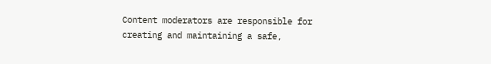Content moderators are responsible for creating and maintaining a safe,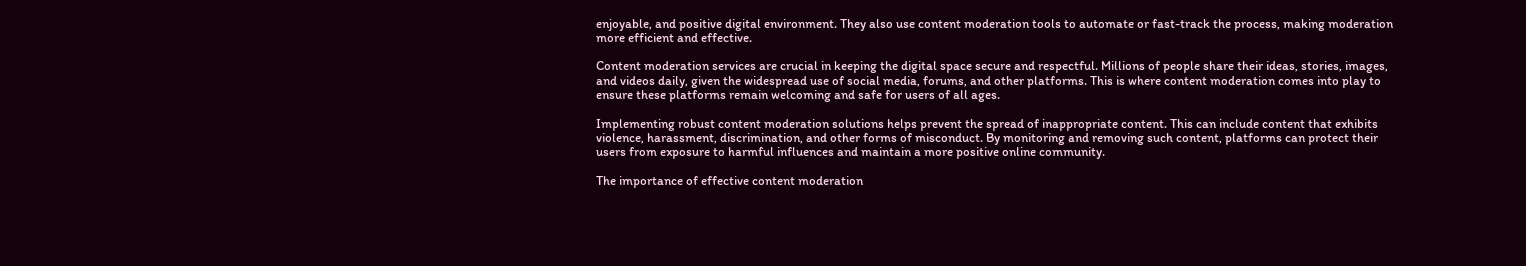enjoyable, and positive digital environment. They also use content moderation tools to automate or fast-track the process, making moderation more efficient and effective.

Content moderation services are crucial in keeping the digital space secure and respectful. Millions of people share their ideas, stories, images, and videos daily, given the widespread use of social media, forums, and other platforms. This is where content moderation comes into play to ensure these platforms remain welcoming and safe for users of all ages.

Implementing robust content moderation solutions helps prevent the spread of inappropriate content. This can include content that exhibits violence, harassment, discrimination, and other forms of misconduct. By monitoring and removing such content, platforms can protect their users from exposure to harmful influences and maintain a more positive online community.

The importance of effective content moderation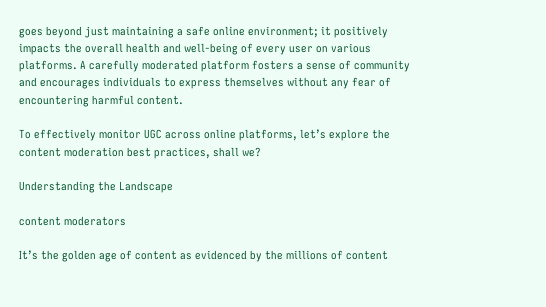goes beyond just maintaining a safe online environment; it positively impacts the overall health and well-being of every user on various platforms. A carefully moderated platform fosters a sense of community and encourages individuals to express themselves without any fear of encountering harmful content.

To effectively monitor UGC across online platforms, let’s explore the content moderation best practices, shall we?

Understanding the Landscape

content moderators

It’s the golden age of content as evidenced by the millions of content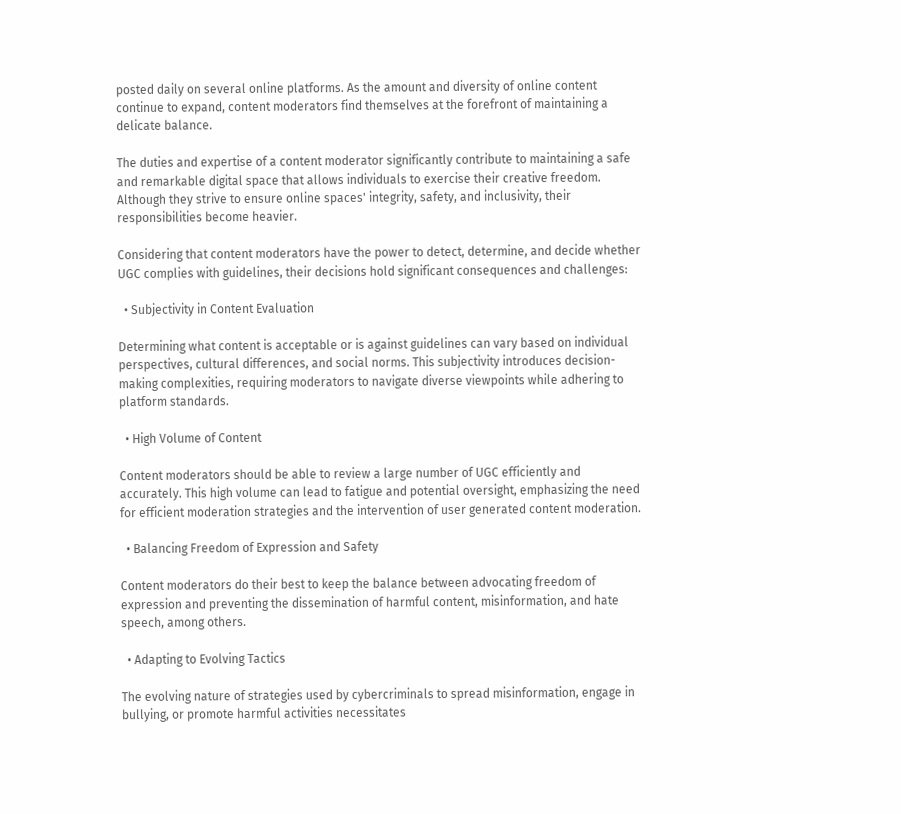posted daily on several online platforms. As the amount and diversity of online content continue to expand, content moderators find themselves at the forefront of maintaining a delicate balance.

The duties and expertise of a content moderator significantly contribute to maintaining a safe and remarkable digital space that allows individuals to exercise their creative freedom. Although they strive to ensure online spaces' integrity, safety, and inclusivity, their responsibilities become heavier.

Considering that content moderators have the power to detect, determine, and decide whether UGC complies with guidelines, their decisions hold significant consequences and challenges:

  • Subjectivity in Content Evaluation

Determining what content is acceptable or is against guidelines can vary based on individual perspectives, cultural differences, and social norms. This subjectivity introduces decision-making complexities, requiring moderators to navigate diverse viewpoints while adhering to platform standards.

  • High Volume of Content

Content moderators should be able to review a large number of UGC efficiently and accurately. This high volume can lead to fatigue and potential oversight, emphasizing the need for efficient moderation strategies and the intervention of user generated content moderation.

  • Balancing Freedom of Expression and Safety

Content moderators do their best to keep the balance between advocating freedom of expression and preventing the dissemination of harmful content, misinformation, and hate speech, among others.

  • Adapting to Evolving Tactics

The evolving nature of strategies used by cybercriminals to spread misinformation, engage in bullying, or promote harmful activities necessitates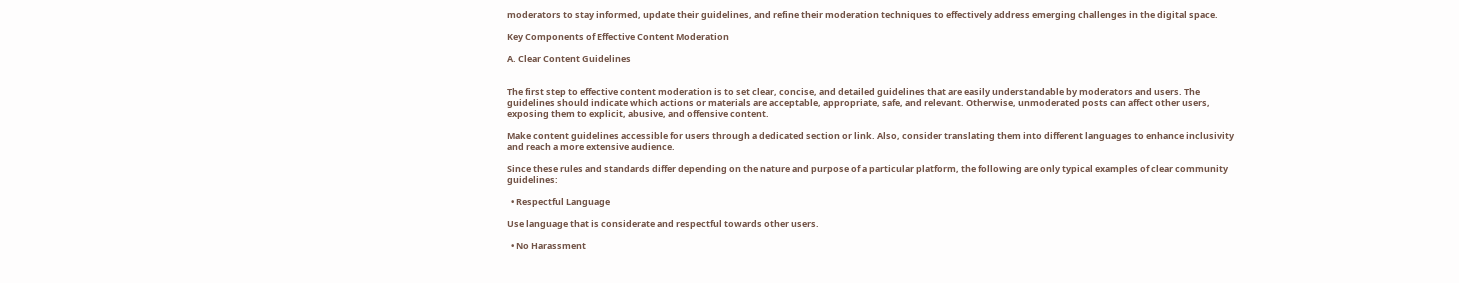moderators to stay informed, update their guidelines, and refine their moderation techniques to effectively address emerging challenges in the digital space.

Key Components of Effective Content Moderation

A. Clear Content Guidelines


The first step to effective content moderation is to set clear, concise, and detailed guidelines that are easily understandable by moderators and users. The guidelines should indicate which actions or materials are acceptable, appropriate, safe, and relevant. Otherwise, unmoderated posts can affect other users, exposing them to explicit, abusive, and offensive content.

Make content guidelines accessible for users through a dedicated section or link. Also, consider translating them into different languages to enhance inclusivity and reach a more extensive audience.

Since these rules and standards differ depending on the nature and purpose of a particular platform, the following are only typical examples of clear community guidelines:

  • Respectful Language

Use language that is considerate and respectful towards other users.

  • No Harassment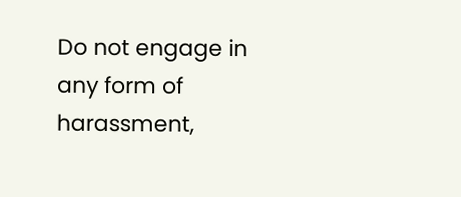Do not engage in any form of harassment,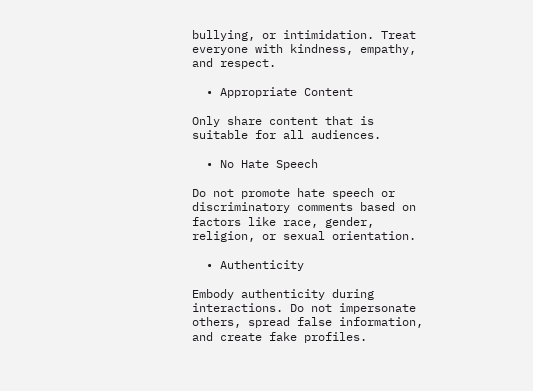bullying, or intimidation. Treat everyone with kindness, empathy, and respect.

  • Appropriate Content

Only share content that is suitable for all audiences.

  • No Hate Speech

Do not promote hate speech or discriminatory comments based on factors like race, gender, religion, or sexual orientation.

  • Authenticity

Embody authenticity during interactions. Do not impersonate others, spread false information, and create fake profiles.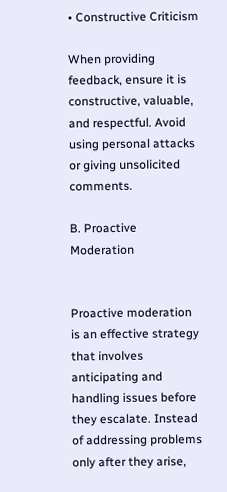• Constructive Criticism

When providing feedback, ensure it is constructive, valuable, and respectful. Avoid using personal attacks or giving unsolicited comments.

B. Proactive Moderation


Proactive moderation is an effective strategy that involves anticipating and handling issues before they escalate. Instead of addressing problems only after they arise,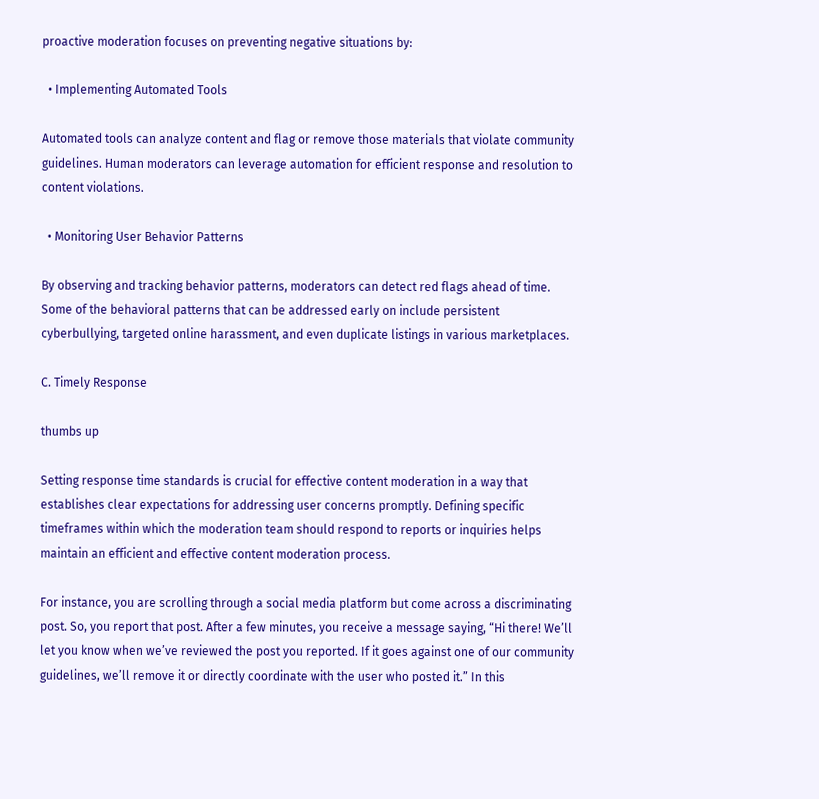proactive moderation focuses on preventing negative situations by:

  • Implementing Automated Tools

Automated tools can analyze content and flag or remove those materials that violate community guidelines. Human moderators can leverage automation for efficient response and resolution to content violations.

  • Monitoring User Behavior Patterns

By observing and tracking behavior patterns, moderators can detect red flags ahead of time. Some of the behavioral patterns that can be addressed early on include persistent cyberbullying, targeted online harassment, and even duplicate listings in various marketplaces.

C. Timely Response

thumbs up

Setting response time standards is crucial for effective content moderation in a way that establishes clear expectations for addressing user concerns promptly. Defining specific timeframes within which the moderation team should respond to reports or inquiries helps maintain an efficient and effective content moderation process.

For instance, you are scrolling through a social media platform but come across a discriminating post. So, you report that post. After a few minutes, you receive a message saying, “Hi there! We’ll let you know when we’ve reviewed the post you reported. If it goes against one of our community guidelines, we’ll remove it or directly coordinate with the user who posted it.” In this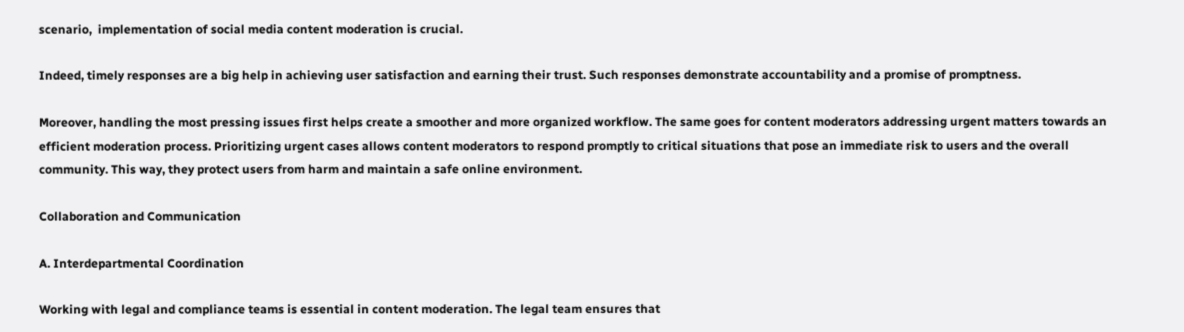scenario,  implementation of social media content moderation is crucial.

Indeed, timely responses are a big help in achieving user satisfaction and earning their trust. Such responses demonstrate accountability and a promise of promptness.

Moreover, handling the most pressing issues first helps create a smoother and more organized workflow. The same goes for content moderators addressing urgent matters towards an efficient moderation process. Prioritizing urgent cases allows content moderators to respond promptly to critical situations that pose an immediate risk to users and the overall community. This way, they protect users from harm and maintain a safe online environment.

Collaboration and Communication

A. Interdepartmental Coordination

Working with legal and compliance teams is essential in content moderation. The legal team ensures that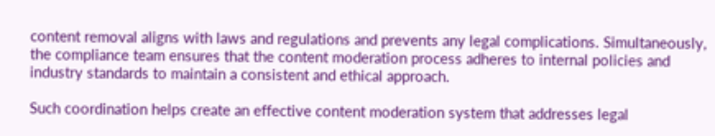content removal aligns with laws and regulations and prevents any legal complications. Simultaneously, the compliance team ensures that the content moderation process adheres to internal policies and industry standards to maintain a consistent and ethical approach.

Such coordination helps create an effective content moderation system that addresses legal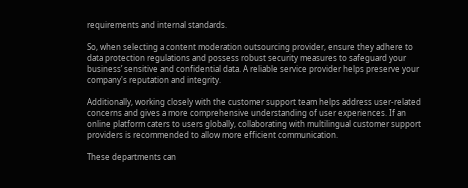requirements and internal standards.

So, when selecting a content moderation outsourcing provider, ensure they adhere to data protection regulations and possess robust security measures to safeguard your business’ sensitive and confidential data. A reliable service provider helps preserve your company's reputation and integrity.

Additionally, working closely with the customer support team helps address user-related concerns and gives a more comprehensive understanding of user experiences. If an online platform caters to users globally, collaborating with multilingual customer support providers is recommended to allow more efficient communication.

These departments can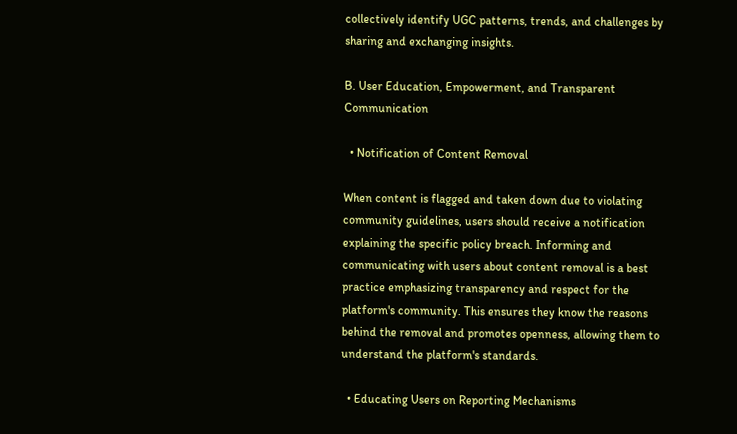collectively identify UGC patterns, trends, and challenges by sharing and exchanging insights.

B. User Education, Empowerment, and Transparent Communication

  • Notification of Content Removal

When content is flagged and taken down due to violating community guidelines, users should receive a notification explaining the specific policy breach. Informing and communicating with users about content removal is a best practice emphasizing transparency and respect for the platform's community. This ensures they know the reasons behind the removal and promotes openness, allowing them to understand the platform's standards.

  • Educating Users on Reporting Mechanisms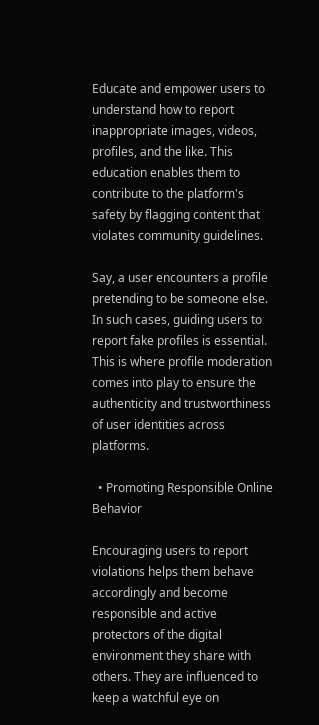Educate and empower users to understand how to report inappropriate images, videos, profiles, and the like. This education enables them to contribute to the platform's safety by flagging content that violates community guidelines.

Say, a user encounters a profile pretending to be someone else. In such cases, guiding users to report fake profiles is essential. This is where profile moderation comes into play to ensure the authenticity and trustworthiness of user identities across platforms.

  • Promoting Responsible Online Behavior

Encouraging users to report violations helps them behave accordingly and become responsible and active protectors of the digital environment they share with others. They are influenced to keep a watchful eye on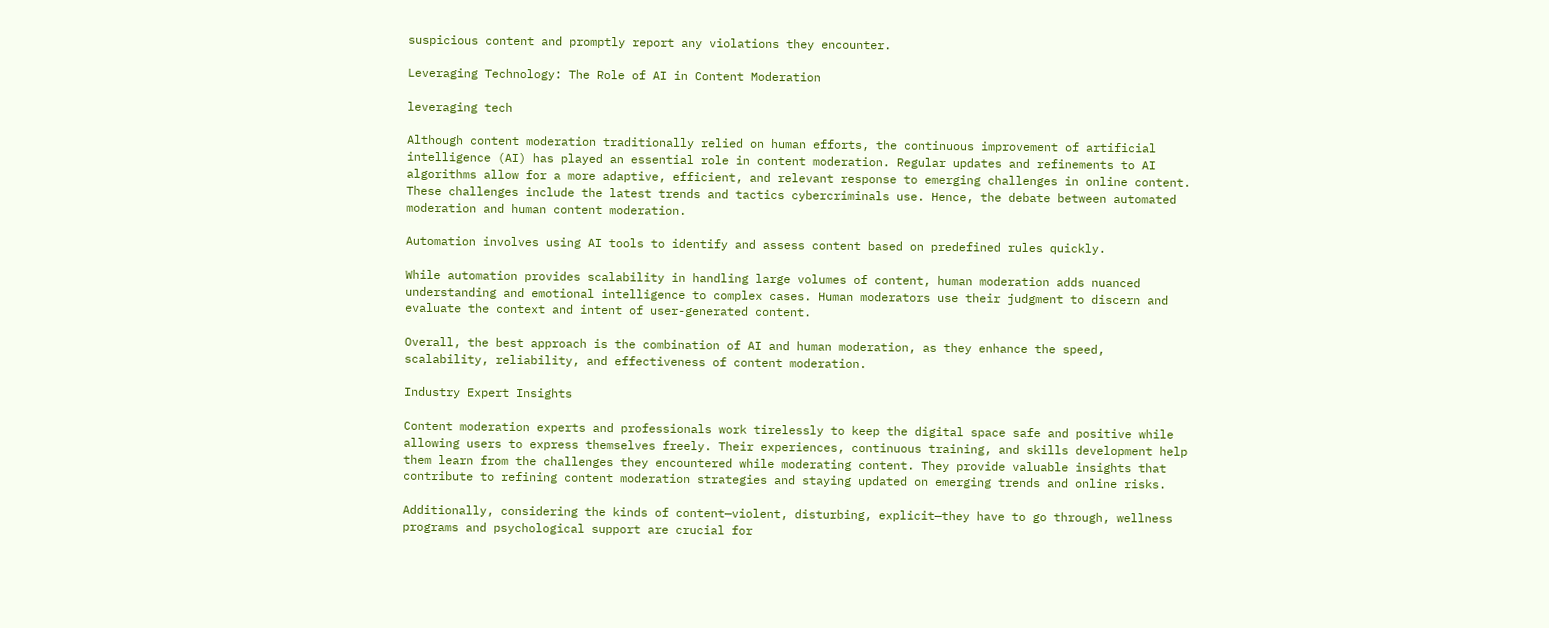suspicious content and promptly report any violations they encounter.

Leveraging Technology: The Role of AI in Content Moderation

leveraging tech

Although content moderation traditionally relied on human efforts, the continuous improvement of artificial intelligence (AI) has played an essential role in content moderation. Regular updates and refinements to AI algorithms allow for a more adaptive, efficient, and relevant response to emerging challenges in online content. These challenges include the latest trends and tactics cybercriminals use. Hence, the debate between automated moderation and human content moderation.

Automation involves using AI tools to identify and assess content based on predefined rules quickly.

While automation provides scalability in handling large volumes of content, human moderation adds nuanced understanding and emotional intelligence to complex cases. Human moderators use their judgment to discern and evaluate the context and intent of user-generated content.

Overall, the best approach is the combination of AI and human moderation, as they enhance the speed, scalability, reliability, and effectiveness of content moderation.

Industry Expert Insights

Content moderation experts and professionals work tirelessly to keep the digital space safe and positive while allowing users to express themselves freely. Their experiences, continuous training, and skills development help them learn from the challenges they encountered while moderating content. They provide valuable insights that contribute to refining content moderation strategies and staying updated on emerging trends and online risks.

Additionally, considering the kinds of content—violent, disturbing, explicit—they have to go through, wellness programs and psychological support are crucial for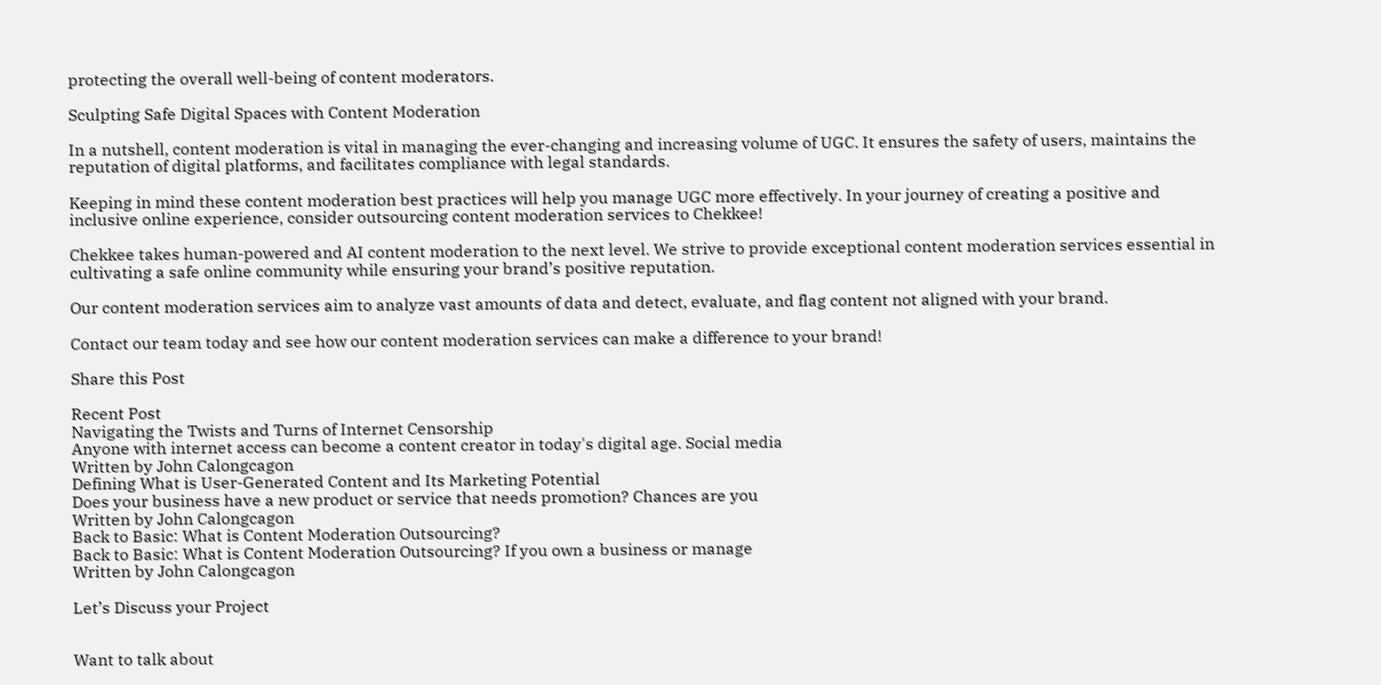protecting the overall well-being of content moderators.

Sculpting Safe Digital Spaces with Content Moderation

In a nutshell, content moderation is vital in managing the ever-changing and increasing volume of UGC. It ensures the safety of users, maintains the reputation of digital platforms, and facilitates compliance with legal standards.

Keeping in mind these content moderation best practices will help you manage UGC more effectively. In your journey of creating a positive and inclusive online experience, consider outsourcing content moderation services to Chekkee!

Chekkee takes human-powered and AI content moderation to the next level. We strive to provide exceptional content moderation services essential in cultivating a safe online community while ensuring your brand’s positive reputation.

Our content moderation services aim to analyze vast amounts of data and detect, evaluate, and flag content not aligned with your brand.

Contact our team today and see how our content moderation services can make a difference to your brand!

Share this Post

Recent Post
Navigating the Twists and Turns of Internet Censorship
Anyone with internet access can become a content creator in today's digital age. Social media
Written by John Calongcagon
Defining What is User-Generated Content and Its Marketing Potential
Does your business have a new product or service that needs promotion? Chances are you
Written by John Calongcagon
Back to Basic: What is Content Moderation Outsourcing?
Back to Basic: What is Content Moderation Outsourcing? If you own a business or manage
Written by John Calongcagon

Let’s Discuss your Project


Want to talk about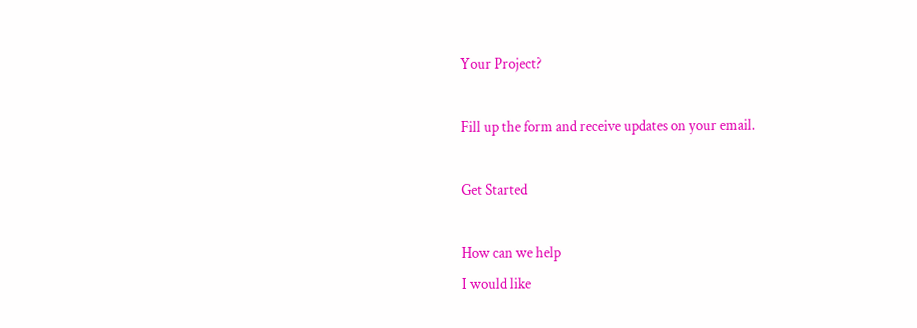Your Project?

Fill up the form and receive updates on your email.

Get Started

How can we help
I would like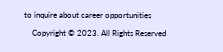to inquire about career opportunities

    Copyright © 2023. All Rights Reserved